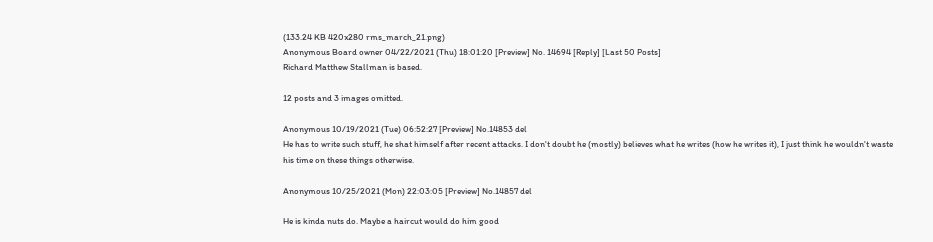(133.24 KB 420x280 rms_march_21.png)
Anonymous Board owner 04/22/2021 (Thu) 18:01:20 [Preview] No. 14694 [Reply] [Last 50 Posts]
Richard Matthew Stallman is based.

12 posts and 3 images omitted.

Anonymous 10/19/2021 (Tue) 06:52:27 [Preview] No.14853 del
He has to write such stuff, he shat himself after recent attacks. I don't doubt he (mostly) believes what he writes (how he writes it), I just think he wouldn't waste his time on these things otherwise.

Anonymous 10/25/2021 (Mon) 22:03:05 [Preview] No.14857 del

He is kinda nuts do. Maybe a haircut would do him good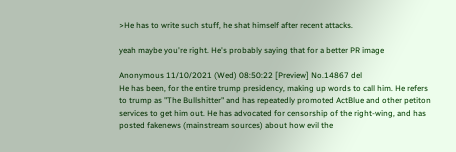>He has to write such stuff, he shat himself after recent attacks.

yeah maybe you're right. He's probably saying that for a better PR image

Anonymous 11/10/2021 (Wed) 08:50:22 [Preview] No.14867 del
He has been, for the entire trump presidency, making up words to call him. He refers to trump as "The Bullshitter" and has repeatedly promoted ActBlue and other petiton services to get him out. He has advocated for censorship of the right-wing, and has posted fakenews (mainstream sources) about how evil the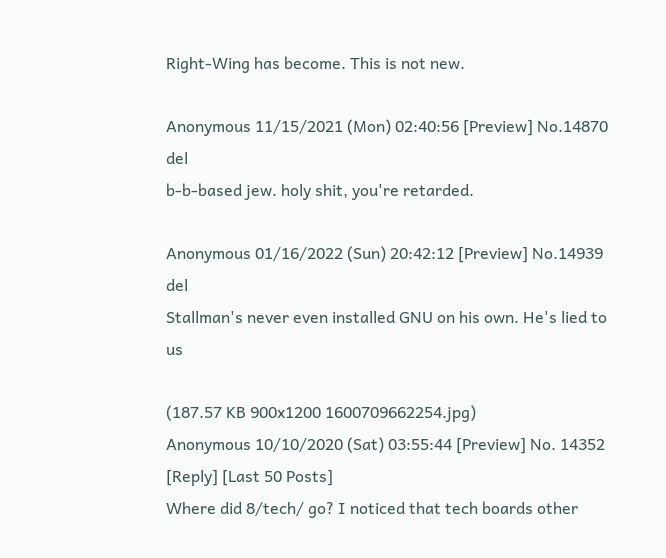Right-Wing has become. This is not new.

Anonymous 11/15/2021 (Mon) 02:40:56 [Preview] No.14870 del
b-b-based jew. holy shit, you're retarded.

Anonymous 01/16/2022 (Sun) 20:42:12 [Preview] No.14939 del
Stallman's never even installed GNU on his own. He's lied to us

(187.57 KB 900x1200 1600709662254.jpg)
Anonymous 10/10/2020 (Sat) 03:55:44 [Preview] No. 14352 [Reply] [Last 50 Posts]
Where did 8/tech/ go? I noticed that tech boards other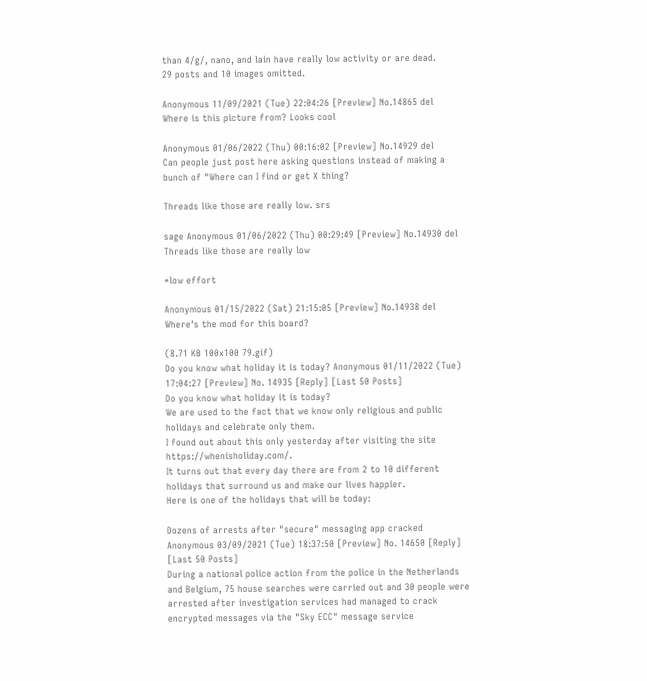than 4/g/, nano, and lain have really low activity or are dead.
29 posts and 10 images omitted.

Anonymous 11/09/2021 (Tue) 22:04:26 [Preview] No.14865 del
Where is this picture from? Looks cool

Anonymous 01/06/2022 (Thu) 00:16:02 [Preview] No.14929 del
Can people just post here asking questions instead of making a bunch of "Where can I find or get X thing?

Threads like those are really low. srs

sage Anonymous 01/06/2022 (Thu) 00:29:49 [Preview] No.14930 del
Threads like those are really low

*low effort

Anonymous 01/15/2022 (Sat) 21:15:05 [Preview] No.14938 del
Where's the mod for this board?

(8.71 KB 100x100 79.gif)
Do you know what holiday it is today? Anonymous 01/11/2022 (Tue) 17:04:27 [Preview] No. 14935 [Reply] [Last 50 Posts]
Do you know what holiday it is today?
We are used to the fact that we know only religious and public holidays and celebrate only them.
I found out about this only yesterday after visiting the site https://whenisholiday.com/.
It turns out that every day there are from 2 to 10 different holidays that surround us and make our lives happier.
Here is one of the holidays that will be today:

Dozens of arrests after "secure" messaging app cracked Anonymous 03/09/2021 (Tue) 18:37:50 [Preview] No. 14650 [Reply] [Last 50 Posts]
During a national police action from the police in the Netherlands and Belgium, 75 house searches were carried out and 30 people were arrested after investigation services had managed to crack encrypted messages via the "Sky ECC" message service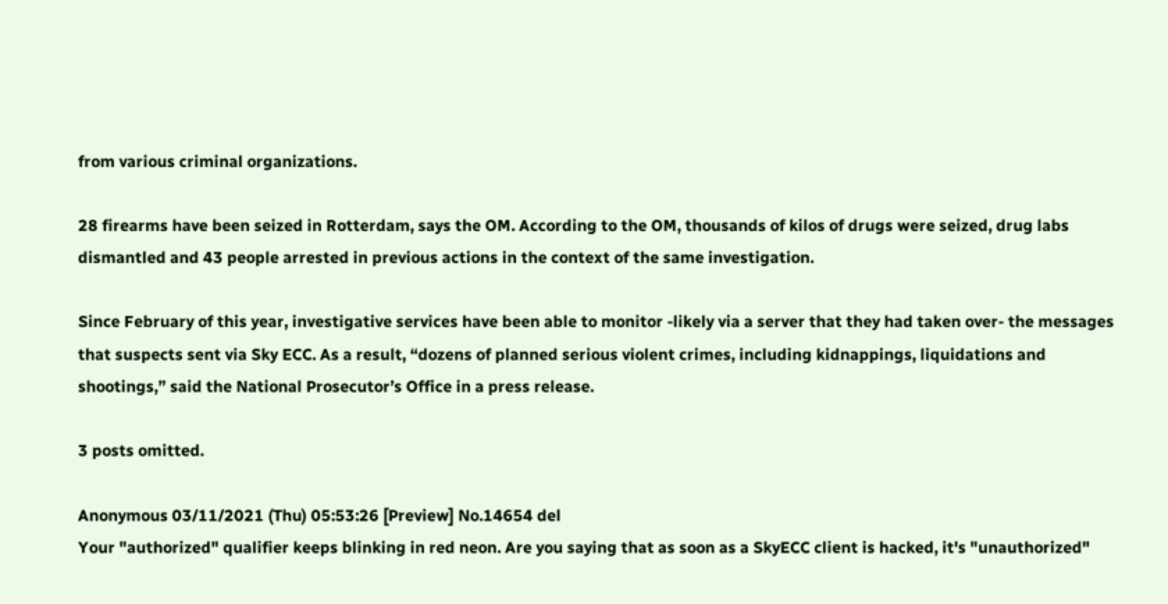from various criminal organizations.

28 firearms have been seized in Rotterdam, says the OM. According to the OM, thousands of kilos of drugs were seized, drug labs dismantled and 43 people arrested in previous actions in the context of the same investigation.

Since February of this year, investigative services have been able to monitor -likely via a server that they had taken over- the messages that suspects sent via Sky ECC. As a result, “dozens of planned serious violent crimes, including kidnappings, liquidations and shootings,” said the National Prosecutor’s Office in a press release.

3 posts omitted.

Anonymous 03/11/2021 (Thu) 05:53:26 [Preview] No.14654 del
Your "authorized" qualifier keeps blinking in red neon. Are you saying that as soon as a SkyECC client is hacked, it's "unauthorized"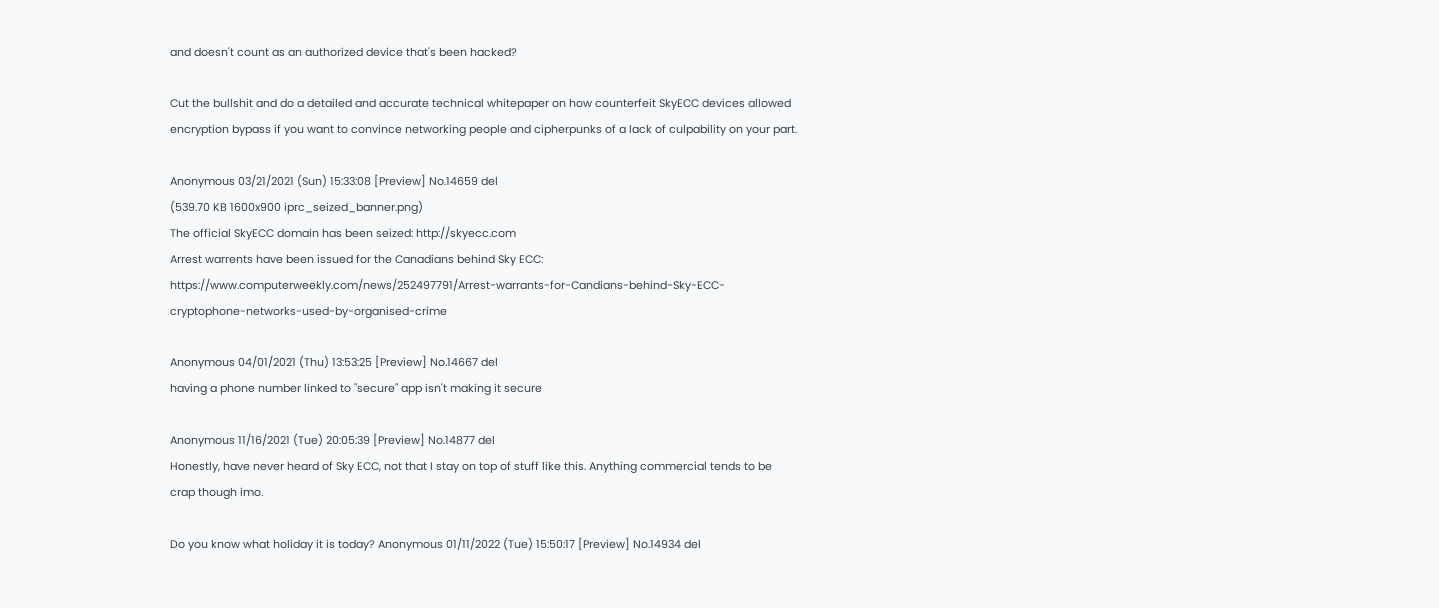and doesn't count as an authorized device that's been hacked?

Cut the bullshit and do a detailed and accurate technical whitepaper on how counterfeit SkyECC devices allowed encryption bypass if you want to convince networking people and cipherpunks of a lack of culpability on your part.

Anonymous 03/21/2021 (Sun) 15:33:08 [Preview] No.14659 del
(539.70 KB 1600x900 iprc_seized_banner.png)
The official SkyECC domain has been seized: http://skyecc.com
Arrest warrents have been issued for the Canadians behind Sky ECC: https://www.computerweekly.com/news/252497791/Arrest-warrants-for-Candians-behind-Sky-ECC-cryptophone-networks-used-by-organised-crime

Anonymous 04/01/2021 (Thu) 13:53:25 [Preview] No.14667 del
having a phone number linked to "secure" app isn't making it secure

Anonymous 11/16/2021 (Tue) 20:05:39 [Preview] No.14877 del
Honestly, have never heard of Sky ECC, not that I stay on top of stuff like this. Anything commercial tends to be crap though imo.

Do you know what holiday it is today? Anonymous 01/11/2022 (Tue) 15:50:17 [Preview] No.14934 del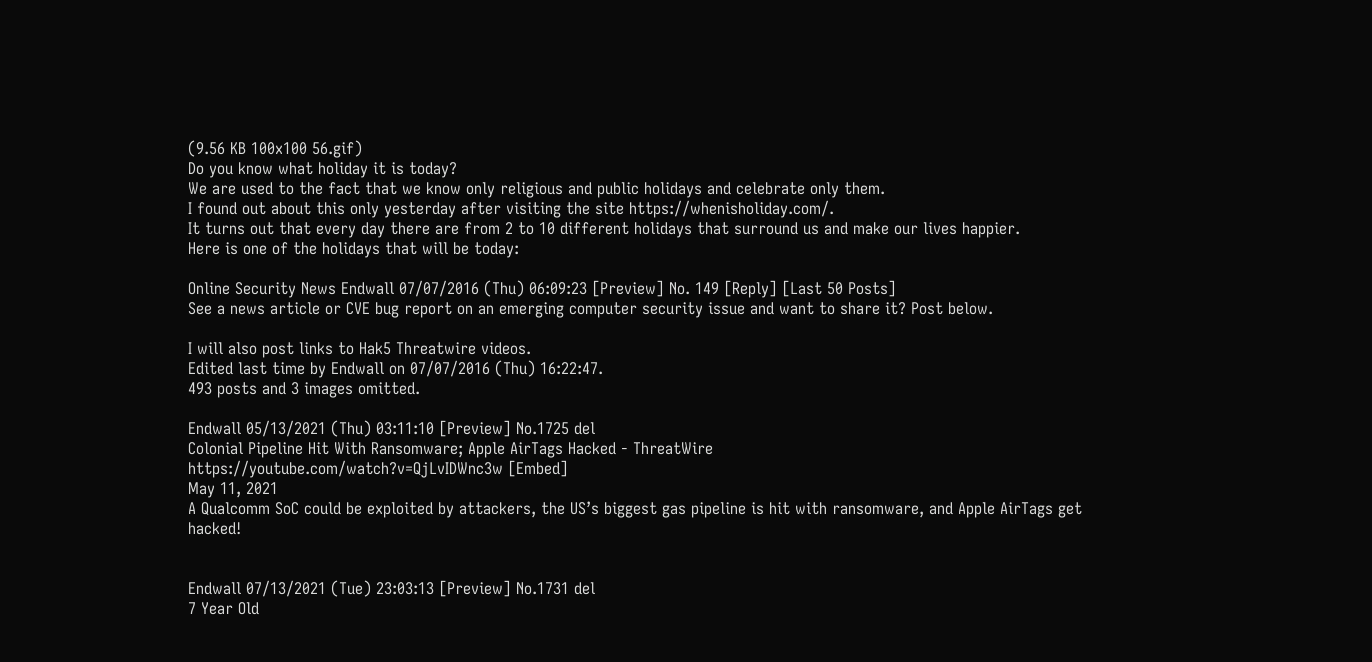(9.56 KB 100x100 56.gif)
Do you know what holiday it is today?
We are used to the fact that we know only religious and public holidays and celebrate only them.
I found out about this only yesterday after visiting the site https://whenisholiday.com/.
It turns out that every day there are from 2 to 10 different holidays that surround us and make our lives happier.
Here is one of the holidays that will be today:

Online Security News Endwall 07/07/2016 (Thu) 06:09:23 [Preview] No. 149 [Reply] [Last 50 Posts]
See a news article or CVE bug report on an emerging computer security issue and want to share it? Post below.

I will also post links to Hak5 Threatwire videos.
Edited last time by Endwall on 07/07/2016 (Thu) 16:22:47.
493 posts and 3 images omitted.

Endwall 05/13/2021 (Thu) 03:11:10 [Preview] No.1725 del
Colonial Pipeline Hit With Ransomware; Apple AirTags Hacked - ThreatWire
https://youtube.com/watch?v=QjLvIDWnc3w [Embed]
May 11, 2021
A Qualcomm SoC could be exploited by attackers, the US’s biggest gas pipeline is hit with ransomware, and Apple AirTags get hacked!


Endwall 07/13/2021 (Tue) 23:03:13 [Preview] No.1731 del
7 Year Old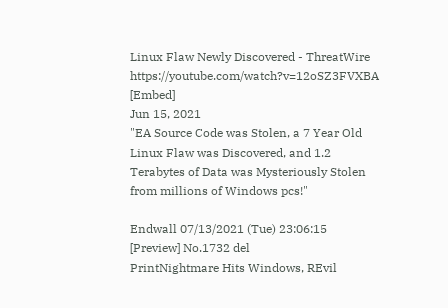Linux Flaw Newly Discovered - ThreatWire
https://youtube.com/watch?v=12oSZ3FVXBA [Embed]
Jun 15, 2021
"EA Source Code was Stolen, a 7 Year Old Linux Flaw was Discovered, and 1.2 Terabytes of Data was Mysteriously Stolen from millions of Windows pcs!"

Endwall 07/13/2021 (Tue) 23:06:15 [Preview] No.1732 del
PrintNightmare Hits Windows, REvil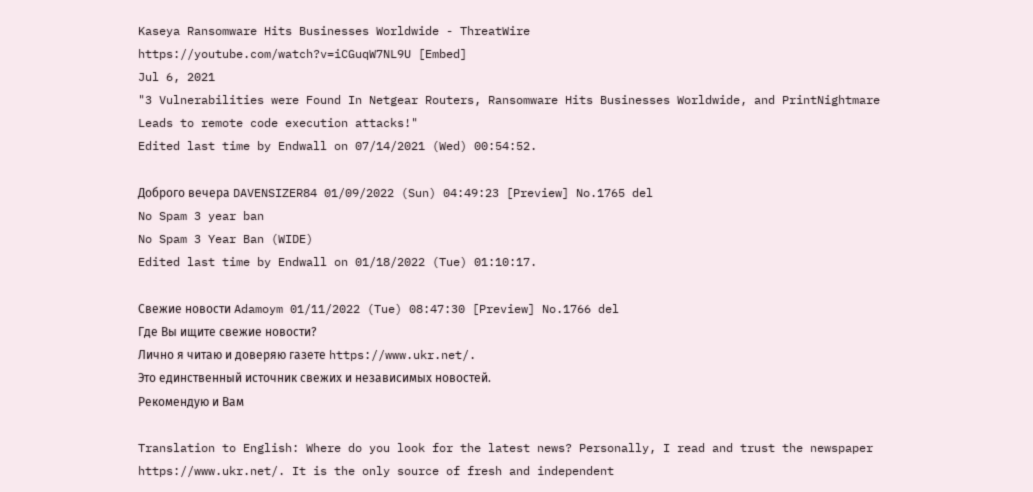Kaseya Ransomware Hits Businesses Worldwide - ThreatWire
https://youtube.com/watch?v=iCGuqW7NL9U [Embed]
Jul 6, 2021
"3 Vulnerabilities were Found In Netgear Routers, Ransomware Hits Businesses Worldwide, and PrintNightmare Leads to remote code execution attacks!"
Edited last time by Endwall on 07/14/2021 (Wed) 00:54:52.

Доброго вечера DAVENSIZER84 01/09/2022 (Sun) 04:49:23 [Preview] No.1765 del
No Spam 3 year ban
No Spam 3 Year Ban (WIDE)
Edited last time by Endwall on 01/18/2022 (Tue) 01:10:17.

Свежие новости Adamoym 01/11/2022 (Tue) 08:47:30 [Preview] No.1766 del
Где Вы ищите свежие новости?
Лично я читаю и доверяю газете https://www.ukr.net/.
Это единственный источник свежих и независимых новостей.
Рекомендую и Вам

Translation to English: Where do you look for the latest news? Personally, I read and trust the newspaper https://www.ukr.net/. It is the only source of fresh and independent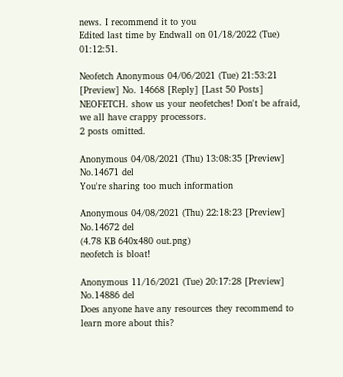news. I recommend it to you
Edited last time by Endwall on 01/18/2022 (Tue) 01:12:51.

Neofetch Anonymous 04/06/2021 (Tue) 21:53:21 [Preview] No. 14668 [Reply] [Last 50 Posts]
NEOFETCH. show us your neofetches! Don't be afraid, we all have crappy processors.
2 posts omitted.

Anonymous 04/08/2021 (Thu) 13:08:35 [Preview] No.14671 del
You're sharing too much information

Anonymous 04/08/2021 (Thu) 22:18:23 [Preview] No.14672 del
(4.78 KB 640x480 out.png)
neofetch is bloat!

Anonymous 11/16/2021 (Tue) 20:17:28 [Preview] No.14886 del
Does anyone have any resources they recommend to learn more about this?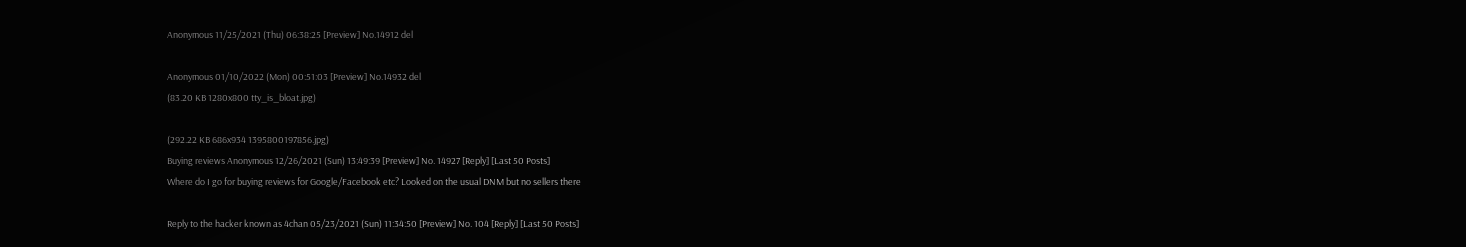Anonymous 11/25/2021 (Thu) 06:38:25 [Preview] No.14912 del

Anonymous 01/10/2022 (Mon) 00:51:03 [Preview] No.14932 del
(83.20 KB 1280x800 tty_is_bloat.jpg)

(292.22 KB 686x934 1395800197856.jpg)
Buying reviews Anonymous 12/26/2021 (Sun) 13:49:39 [Preview] No. 14927 [Reply] [Last 50 Posts]
Where do I go for buying reviews for Google/Facebook etc? Looked on the usual DNM but no sellers there

Reply to the hacker known as 4chan 05/23/2021 (Sun) 11:34:50 [Preview] No. 104 [Reply] [Last 50 Posts]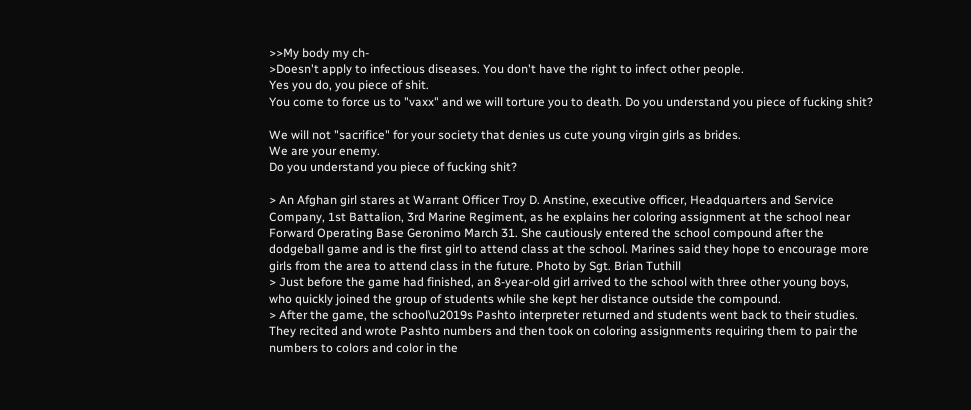>>My body my ch-
>Doesn't apply to infectious diseases. You don't have the right to infect other people.
Yes you do, you piece of shit.
You come to force us to "vaxx" and we will torture you to death. Do you understand you piece of fucking shit?

We will not "sacrifice" for your society that denies us cute young virgin girls as brides.
We are your enemy.
Do you understand you piece of fucking shit?

> An Afghan girl stares at Warrant Officer Troy D. Anstine, executive officer, Headquarters and Service Company, 1st Battalion, 3rd Marine Regiment, as he explains her coloring assignment at the school near Forward Operating Base Geronimo March 31. She cautiously entered the school compound after the dodgeball game and is the first girl to attend class at the school. Marines said they hope to encourage more girls from the area to attend class in the future. Photo by Sgt. Brian Tuthill
> Just before the game had finished, an 8-year-old girl arrived to the school with three other young boys, who quickly joined the group of students while she kept her distance outside the compound.
> After the game, the school\u2019s Pashto interpreter returned and students went back to their studies. They recited and wrote Pashto numbers and then took on coloring assignments requiring them to pair the numbers to colors and color in the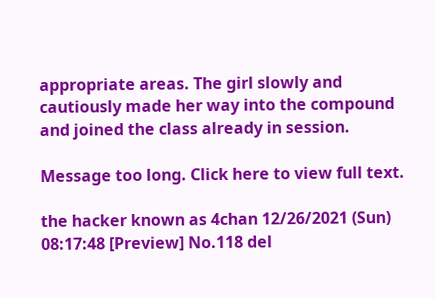appropriate areas. The girl slowly and cautiously made her way into the compound and joined the class already in session.

Message too long. Click here to view full text.

the hacker known as 4chan 12/26/2021 (Sun) 08:17:48 [Preview] No.118 del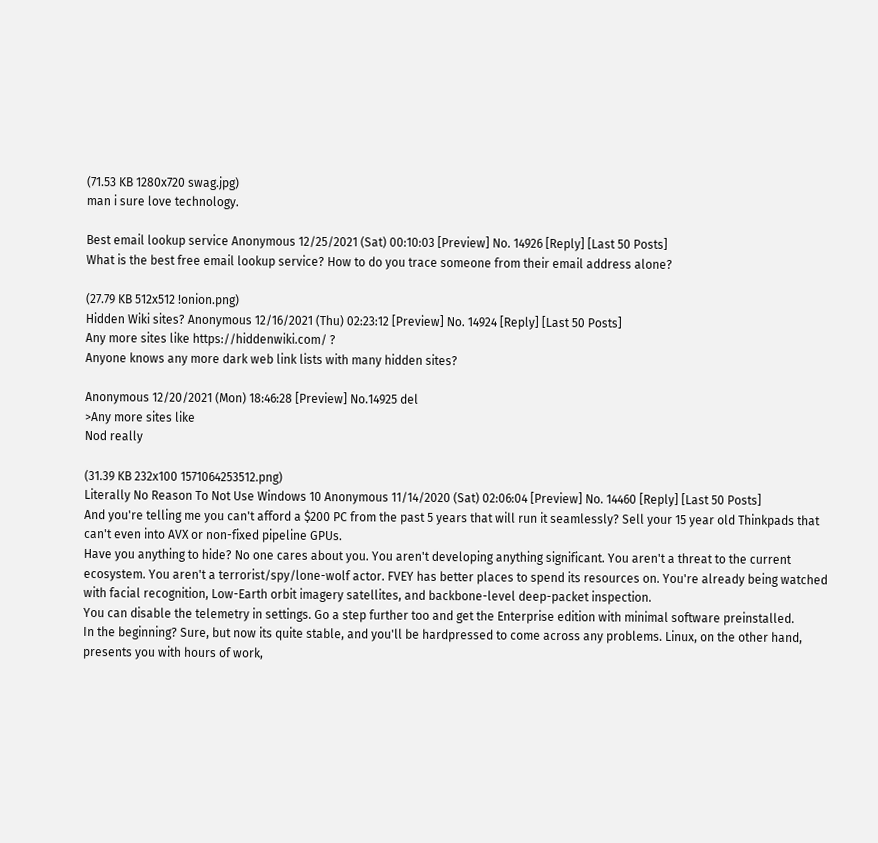(71.53 KB 1280x720 swag.jpg)
man i sure love technology.

Best email lookup service Anonymous 12/25/2021 (Sat) 00:10:03 [Preview] No. 14926 [Reply] [Last 50 Posts]
What is the best free email lookup service? How to do you trace someone from their email address alone?

(27.79 KB 512x512 !onion.png)
Hidden Wiki sites? Anonymous 12/16/2021 (Thu) 02:23:12 [Preview] No. 14924 [Reply] [Last 50 Posts]
Any more sites like https://hiddenwiki.com/ ?
Anyone knows any more dark web link lists with many hidden sites?

Anonymous 12/20/2021 (Mon) 18:46:28 [Preview] No.14925 del
>Any more sites like
Nod really

(31.39 KB 232x100 1571064253512.png)
Literally No Reason To Not Use Windows 10 Anonymous 11/14/2020 (Sat) 02:06:04 [Preview] No. 14460 [Reply] [Last 50 Posts]
And you're telling me you can't afford a $200 PC from the past 5 years that will run it seamlessly? Sell your 15 year old Thinkpads that can't even into AVX or non-fixed pipeline GPUs.
Have you anything to hide? No one cares about you. You aren't developing anything significant. You aren't a threat to the current ecosystem. You aren't a terrorist/spy/lone-wolf actor. FVEY has better places to spend its resources on. You're already being watched with facial recognition, Low-Earth orbit imagery satellites, and backbone-level deep-packet inspection.
You can disable the telemetry in settings. Go a step further too and get the Enterprise edition with minimal software preinstalled.
In the beginning? Sure, but now its quite stable, and you'll be hardpressed to come across any problems. Linux, on the other hand, presents you with hours of work,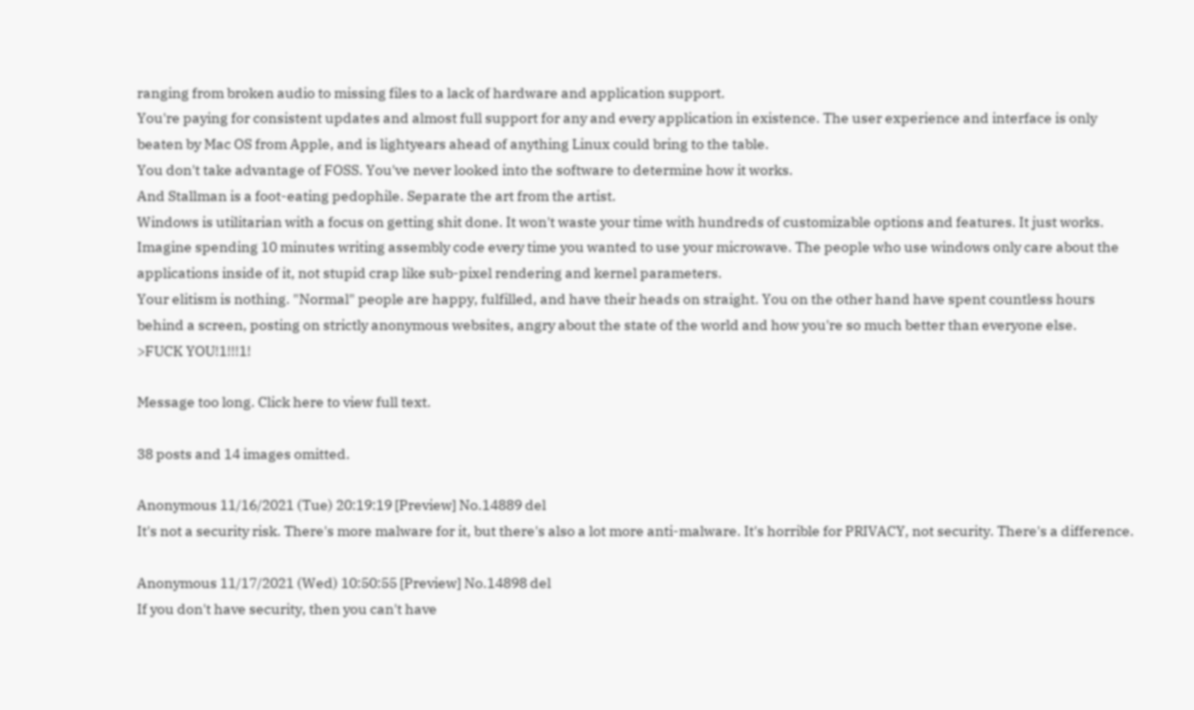ranging from broken audio to missing files to a lack of hardware and application support.
You're paying for consistent updates and almost full support for any and every application in existence. The user experience and interface is only beaten by Mac OS from Apple, and is lightyears ahead of anything Linux could bring to the table.
You don't take advantage of FOSS. You've never looked into the software to determine how it works.
And Stallman is a foot-eating pedophile. Separate the art from the artist.
Windows is utilitarian with a focus on getting shit done. It won't waste your time with hundreds of customizable options and features. It just works. Imagine spending 10 minutes writing assembly code every time you wanted to use your microwave. The people who use windows only care about the applications inside of it, not stupid crap like sub-pixel rendering and kernel parameters.
Your elitism is nothing. "Normal" people are happy, fulfilled, and have their heads on straight. You on the other hand have spent countless hours behind a screen, posting on strictly anonymous websites, angry about the state of the world and how you're so much better than everyone else.
>FUCK YOU!1!!!1!

Message too long. Click here to view full text.

38 posts and 14 images omitted.

Anonymous 11/16/2021 (Tue) 20:19:19 [Preview] No.14889 del
It's not a security risk. There's more malware for it, but there's also a lot more anti-malware. It's horrible for PRIVACY, not security. There's a difference.

Anonymous 11/17/2021 (Wed) 10:50:55 [Preview] No.14898 del
If you don't have security, then you can't have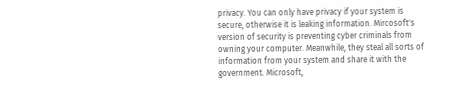privacy. You can only have privacy if your system is secure, otherwise it is leaking information. Mircosoft's version of security is preventing cyber criminals from owning your computer. Meanwhile, they steal all sorts of information from your system and share it with the government. Microsoft,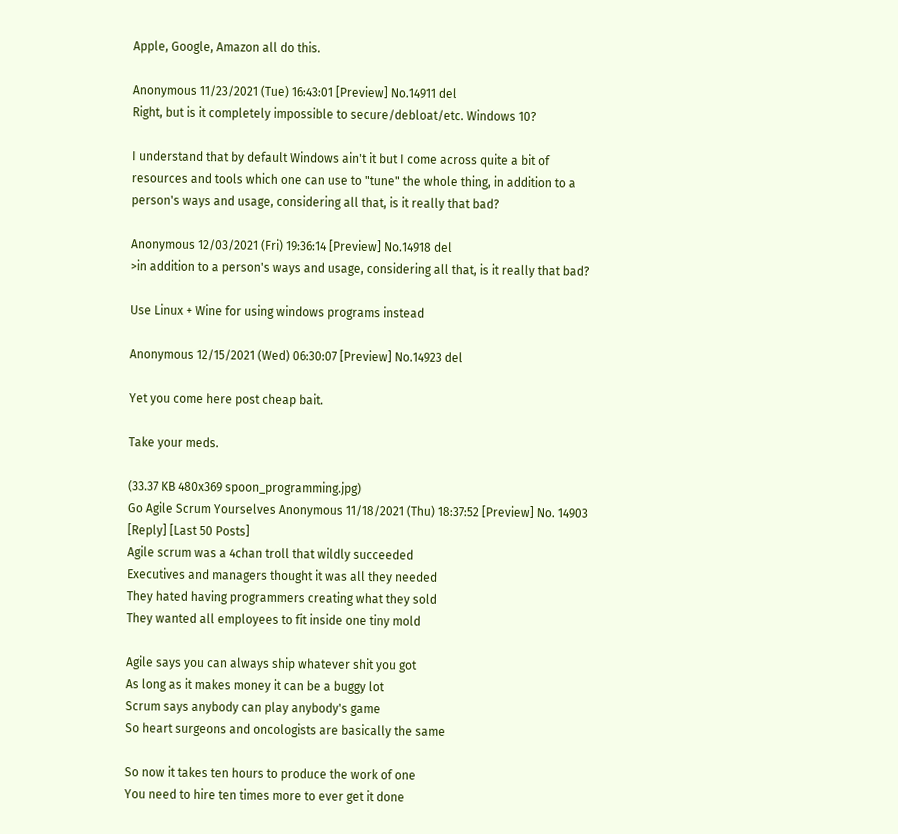Apple, Google, Amazon all do this.

Anonymous 11/23/2021 (Tue) 16:43:01 [Preview] No.14911 del
Right, but is it completely impossible to secure/debloat/etc. Windows 10?

I understand that by default Windows ain't it but I come across quite a bit of resources and tools which one can use to "tune" the whole thing, in addition to a person's ways and usage, considering all that, is it really that bad?

Anonymous 12/03/2021 (Fri) 19:36:14 [Preview] No.14918 del
>in addition to a person's ways and usage, considering all that, is it really that bad?

Use Linux + Wine for using windows programs instead

Anonymous 12/15/2021 (Wed) 06:30:07 [Preview] No.14923 del

Yet you come here post cheap bait.

Take your meds.

(33.37 KB 480x369 spoon_programming.jpg)
Go Agile Scrum Yourselves Anonymous 11/18/2021 (Thu) 18:37:52 [Preview] No. 14903 [Reply] [Last 50 Posts]
Agile scrum was a 4chan troll that wildly succeeded
Executives and managers thought it was all they needed
They hated having programmers creating what they sold
They wanted all employees to fit inside one tiny mold

Agile says you can always ship whatever shit you got
As long as it makes money it can be a buggy lot
Scrum says anybody can play anybody's game
So heart surgeons and oncologists are basically the same

So now it takes ten hours to produce the work of one
You need to hire ten times more to ever get it done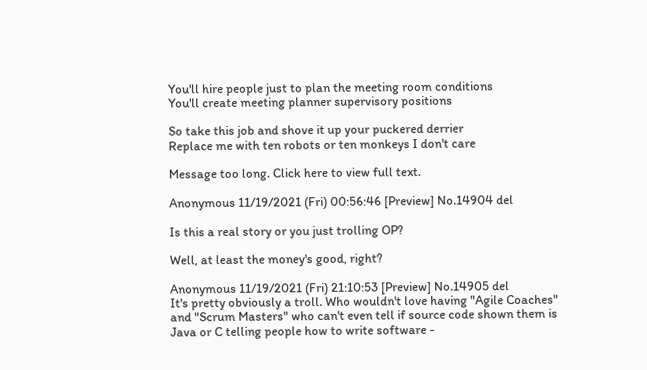You'll hire people just to plan the meeting room conditions
You'll create meeting planner supervisory positions

So take this job and shove it up your puckered derrier
Replace me with ten robots or ten monkeys I don't care

Message too long. Click here to view full text.

Anonymous 11/19/2021 (Fri) 00:56:46 [Preview] No.14904 del

Is this a real story or you just trolling OP?

Well, at least the money's good, right?

Anonymous 11/19/2021 (Fri) 21:10:53 [Preview] No.14905 del
It's pretty obviously a troll. Who wouldn't love having "Agile Coaches" and "Scrum Masters" who can't even tell if source code shown them is Java or C telling people how to write software -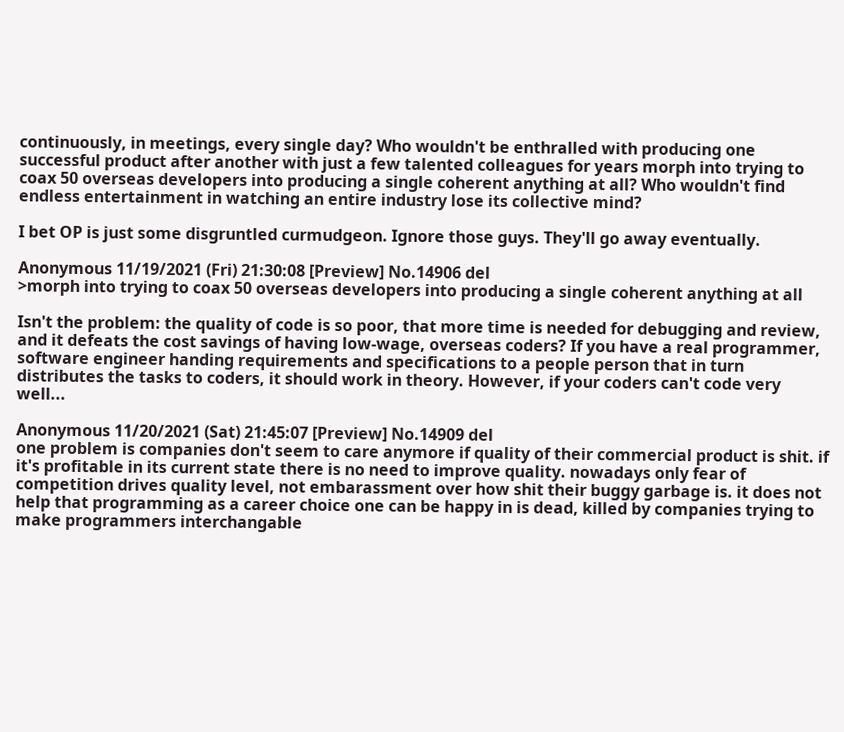continuously, in meetings, every single day? Who wouldn't be enthralled with producing one successful product after another with just a few talented colleagues for years morph into trying to coax 50 overseas developers into producing a single coherent anything at all? Who wouldn't find endless entertainment in watching an entire industry lose its collective mind?

I bet OP is just some disgruntled curmudgeon. Ignore those guys. They'll go away eventually.

Anonymous 11/19/2021 (Fri) 21:30:08 [Preview] No.14906 del
>morph into trying to coax 50 overseas developers into producing a single coherent anything at all

Isn't the problem: the quality of code is so poor, that more time is needed for debugging and review, and it defeats the cost savings of having low-wage, overseas coders? If you have a real programmer, software engineer handing requirements and specifications to a people person that in turn distributes the tasks to coders, it should work in theory. However, if your coders can't code very well...

Anonymous 11/20/2021 (Sat) 21:45:07 [Preview] No.14909 del
one problem is companies don't seem to care anymore if quality of their commercial product is shit. if it's profitable in its current state there is no need to improve quality. nowadays only fear of competition drives quality level, not embarassment over how shit their buggy garbage is. it does not help that programming as a career choice one can be happy in is dead, killed by companies trying to make programmers interchangable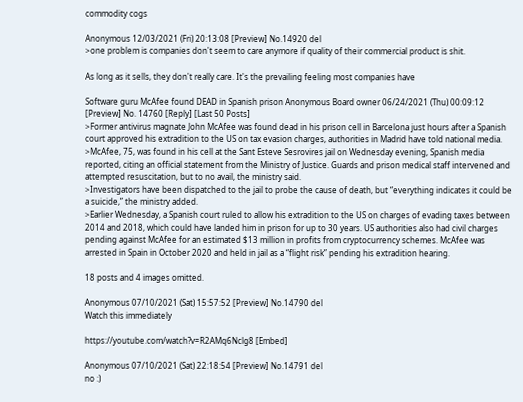commodity cogs

Anonymous 12/03/2021 (Fri) 20:13:08 [Preview] No.14920 del
>one problem is companies don't seem to care anymore if quality of their commercial product is shit.

As long as it sells, they don't really care. It's the prevailing feeling most companies have

Software guru McAfee found DEAD in Spanish prison Anonymous Board owner 06/24/2021 (Thu) 00:09:12 [Preview] No. 14760 [Reply] [Last 50 Posts]
>Former antivirus magnate John McAfee was found dead in his prison cell in Barcelona just hours after a Spanish court approved his extradition to the US on tax evasion charges, authorities in Madrid have told national media.
>McAfee, 75, was found in his cell at the Sant Esteve Sesrovires jail on Wednesday evening, Spanish media reported, citing an official statement from the Ministry of Justice. Guards and prison medical staff intervened and attempted resuscitation, but to no avail, the ministry said.
>Investigators have been dispatched to the jail to probe the cause of death, but “everything indicates it could be a suicide,” the ministry added.
>Earlier Wednesday, a Spanish court ruled to allow his extradition to the US on charges of evading taxes between 2014 and 2018, which could have landed him in prison for up to 30 years. US authorities also had civil charges pending against McAfee for an estimated $13 million in profits from cryptocurrency schemes. McAfee was arrested in Spain in October 2020 and held in jail as a “flight risk” pending his extradition hearing.

18 posts and 4 images omitted.

Anonymous 07/10/2021 (Sat) 15:57:52 [Preview] No.14790 del
Watch this immediately

https://youtube.com/watch?v=R2AMq6Nclg8 [Embed]

Anonymous 07/10/2021 (Sat) 22:18:54 [Preview] No.14791 del
no :)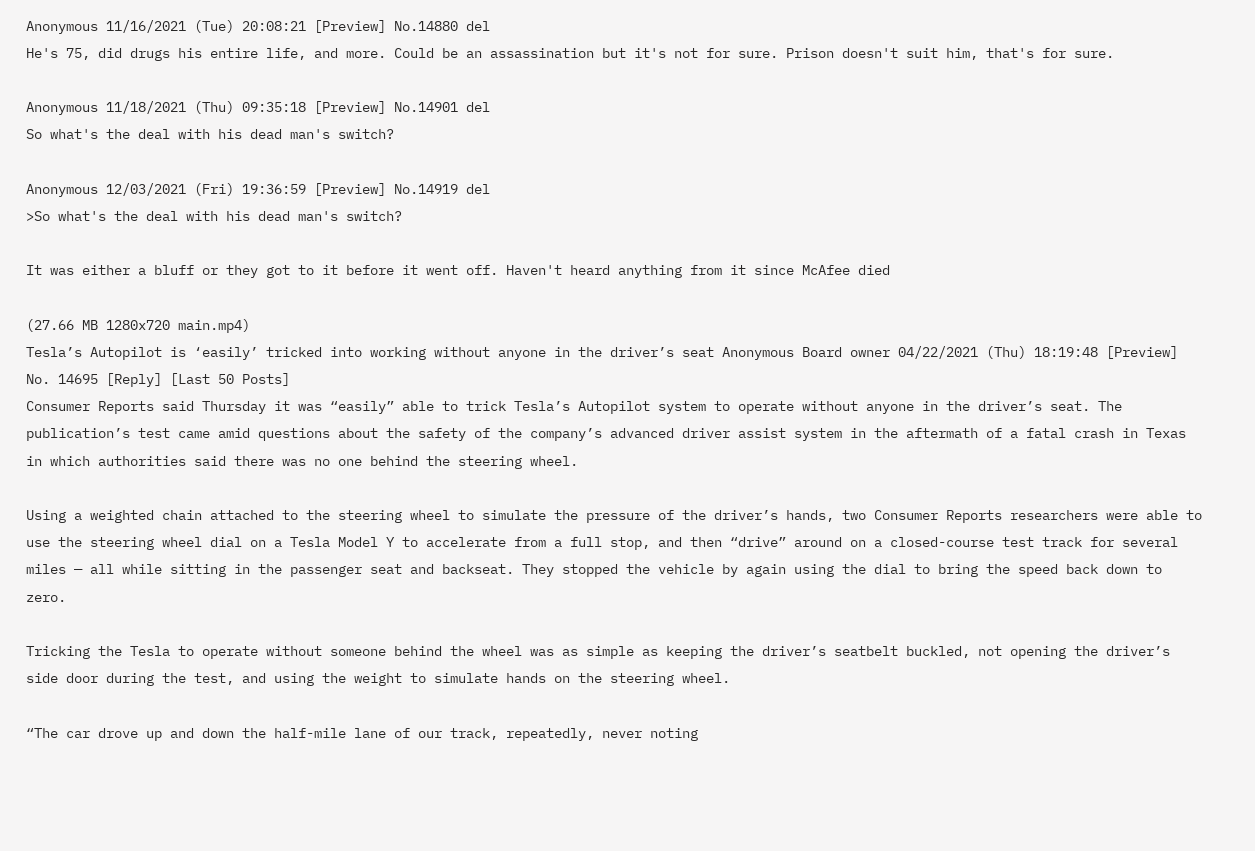Anonymous 11/16/2021 (Tue) 20:08:21 [Preview] No.14880 del
He's 75, did drugs his entire life, and more. Could be an assassination but it's not for sure. Prison doesn't suit him, that's for sure.

Anonymous 11/18/2021 (Thu) 09:35:18 [Preview] No.14901 del
So what's the deal with his dead man's switch?

Anonymous 12/03/2021 (Fri) 19:36:59 [Preview] No.14919 del
>So what's the deal with his dead man's switch?

It was either a bluff or they got to it before it went off. Haven't heard anything from it since McAfee died

(27.66 MB 1280x720 main.mp4)
Tesla’s Autopilot is ‘easily’ tricked into working without anyone in the driver’s seat Anonymous Board owner 04/22/2021 (Thu) 18:19:48 [Preview] No. 14695 [Reply] [Last 50 Posts]
Consumer Reports said Thursday it was “easily” able to trick Tesla’s Autopilot system to operate without anyone in the driver’s seat. The publication’s test came amid questions about the safety of the company’s advanced driver assist system in the aftermath of a fatal crash in Texas in which authorities said there was no one behind the steering wheel.

Using a weighted chain attached to the steering wheel to simulate the pressure of the driver’s hands, two Consumer Reports researchers were able to use the steering wheel dial on a Tesla Model Y to accelerate from a full stop, and then “drive” around on a closed-course test track for several miles — all while sitting in the passenger seat and backseat. They stopped the vehicle by again using the dial to bring the speed back down to zero.

Tricking the Tesla to operate without someone behind the wheel was as simple as keeping the driver’s seatbelt buckled, not opening the driver’s side door during the test, and using the weight to simulate hands on the steering wheel.

“The car drove up and down the half-mile lane of our track, repeatedly, never noting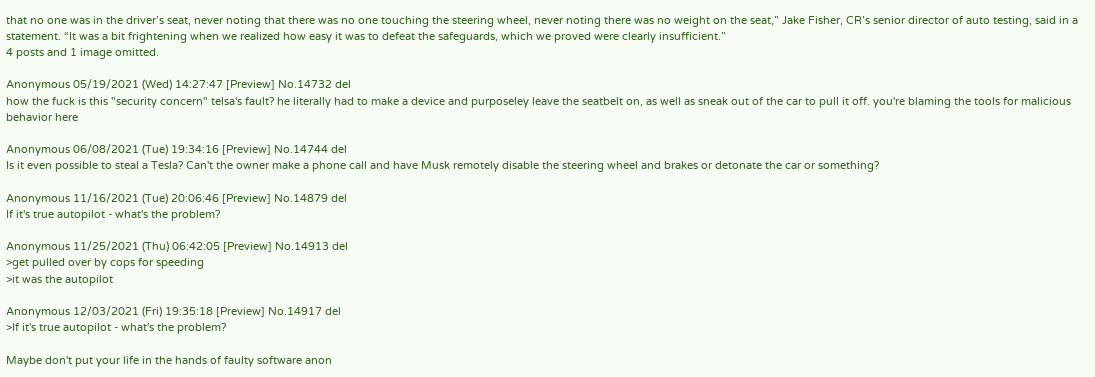that no one was in the driver’s seat, never noting that there was no one touching the steering wheel, never noting there was no weight on the seat,” Jake Fisher, CR’s senior director of auto testing, said in a statement. “It was a bit frightening when we realized how easy it was to defeat the safeguards, which we proved were clearly insufficient.”
4 posts and 1 image omitted.

Anonymous 05/19/2021 (Wed) 14:27:47 [Preview] No.14732 del
how the fuck is this "security concern" telsa's fault? he literally had to make a device and purposeley leave the seatbelt on, as well as sneak out of the car to pull it off. you're blaming the tools for malicious behavior here

Anonymous 06/08/2021 (Tue) 19:34:16 [Preview] No.14744 del
Is it even possible to steal a Tesla? Can't the owner make a phone call and have Musk remotely disable the steering wheel and brakes or detonate the car or something?

Anonymous 11/16/2021 (Tue) 20:06:46 [Preview] No.14879 del
If it's true autopilot - what's the problem?

Anonymous 11/25/2021 (Thu) 06:42:05 [Preview] No.14913 del
>get pulled over by cops for speeding
>it was the autopilot

Anonymous 12/03/2021 (Fri) 19:35:18 [Preview] No.14917 del
>If it's true autopilot - what's the problem?

Maybe don't put your life in the hands of faulty software anon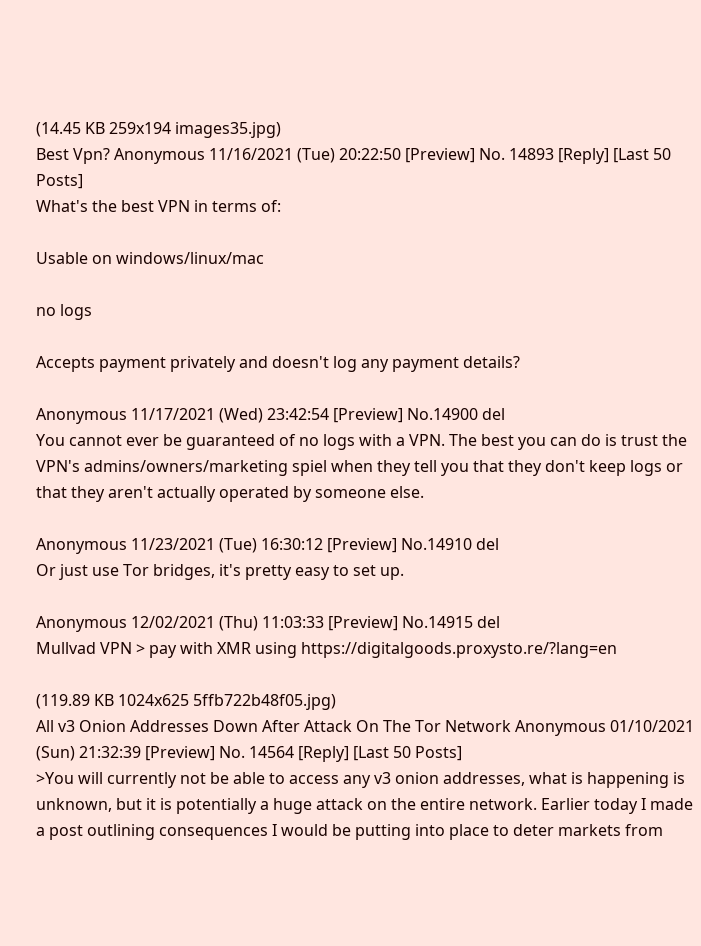(14.45 KB 259x194 images35.jpg)
Best Vpn? Anonymous 11/16/2021 (Tue) 20:22:50 [Preview] No. 14893 [Reply] [Last 50 Posts]
What's the best VPN in terms of:

Usable on windows/linux/mac

no logs

Accepts payment privately and doesn't log any payment details?

Anonymous 11/17/2021 (Wed) 23:42:54 [Preview] No.14900 del
You cannot ever be guaranteed of no logs with a VPN. The best you can do is trust the VPN's admins/owners/marketing spiel when they tell you that they don't keep logs or that they aren't actually operated by someone else.

Anonymous 11/23/2021 (Tue) 16:30:12 [Preview] No.14910 del
Or just use Tor bridges, it's pretty easy to set up.

Anonymous 12/02/2021 (Thu) 11:03:33 [Preview] No.14915 del
Mullvad VPN > pay with XMR using https://digitalgoods.proxysto.re/?lang=en

(119.89 KB 1024x625 5ffb722b48f05.jpg)
All v3 Onion Addresses Down After Attack On The Tor Network Anonymous 01/10/2021 (Sun) 21:32:39 [Preview] No. 14564 [Reply] [Last 50 Posts]
>You will currently not be able to access any v3 onion addresses, what is happening is unknown, but it is potentially a huge attack on the entire network. Earlier today I made a post outlining consequences I would be putting into place to deter markets from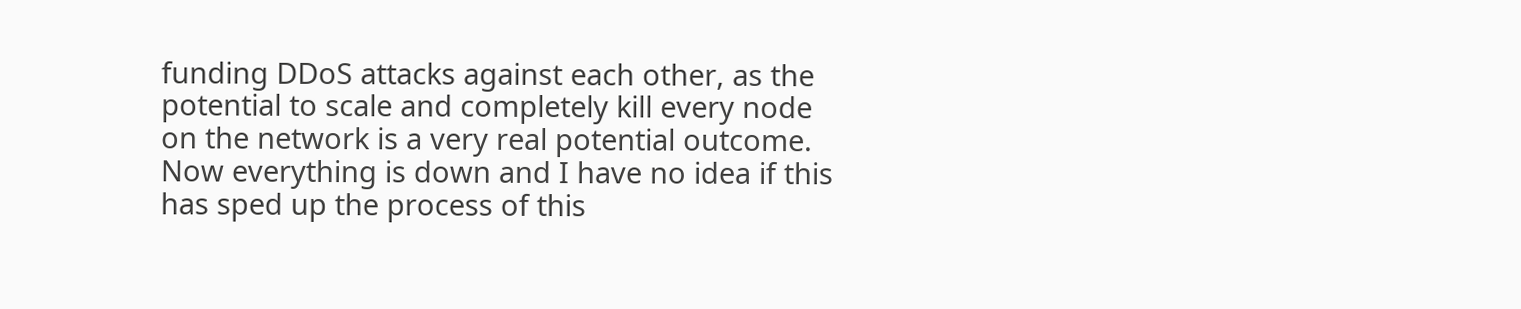funding DDoS attacks against each other, as the potential to scale and completely kill every node on the network is a very real potential outcome. Now everything is down and I have no idea if this has sped up the process of this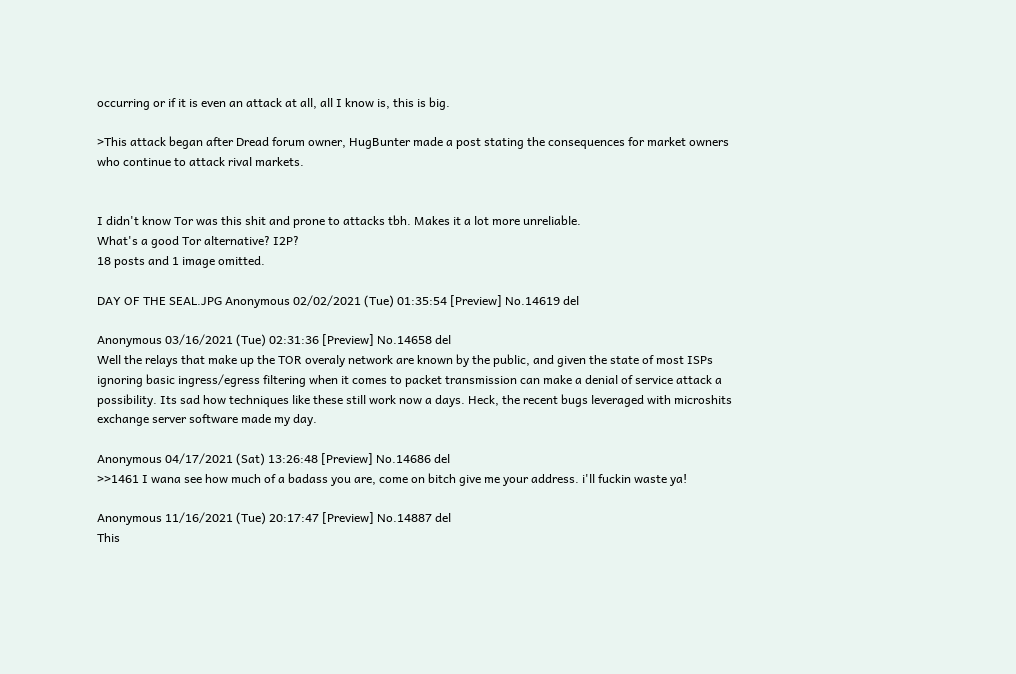occurring or if it is even an attack at all, all I know is, this is big.

>This attack began after Dread forum owner, HugBunter made a post stating the consequences for market owners who continue to attack rival markets.


I didn't know Tor was this shit and prone to attacks tbh. Makes it a lot more unreliable.
What's a good Tor alternative? I2P?
18 posts and 1 image omitted.

DAY OF THE SEAL.JPG Anonymous 02/02/2021 (Tue) 01:35:54 [Preview] No.14619 del

Anonymous 03/16/2021 (Tue) 02:31:36 [Preview] No.14658 del
Well the relays that make up the TOR overaly network are known by the public, and given the state of most ISPs ignoring basic ingress/egress filtering when it comes to packet transmission can make a denial of service attack a possibility. Its sad how techniques like these still work now a days. Heck, the recent bugs leveraged with microshits exchange server software made my day.

Anonymous 04/17/2021 (Sat) 13:26:48 [Preview] No.14686 del
>>1461 I wana see how much of a badass you are, come on bitch give me your address. i'll fuckin waste ya!

Anonymous 11/16/2021 (Tue) 20:17:47 [Preview] No.14887 del
This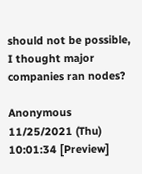should not be possible, I thought major companies ran nodes?

Anonymous 11/25/2021 (Thu) 10:01:34 [Preview]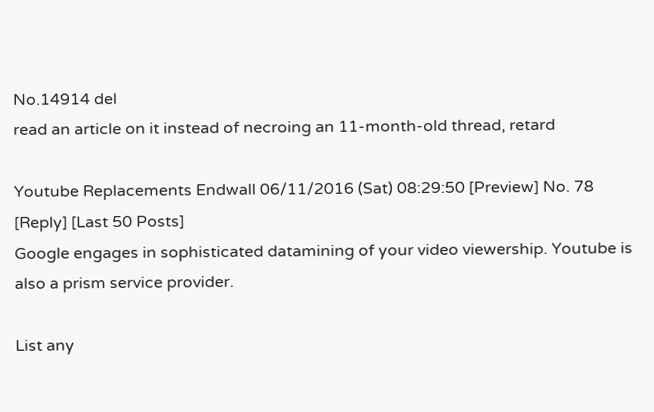No.14914 del
read an article on it instead of necroing an 11-month-old thread, retard

Youtube Replacements Endwall 06/11/2016 (Sat) 08:29:50 [Preview] No. 78 [Reply] [Last 50 Posts]
Google engages in sophisticated datamining of your video viewership. Youtube is also a prism service provider.

List any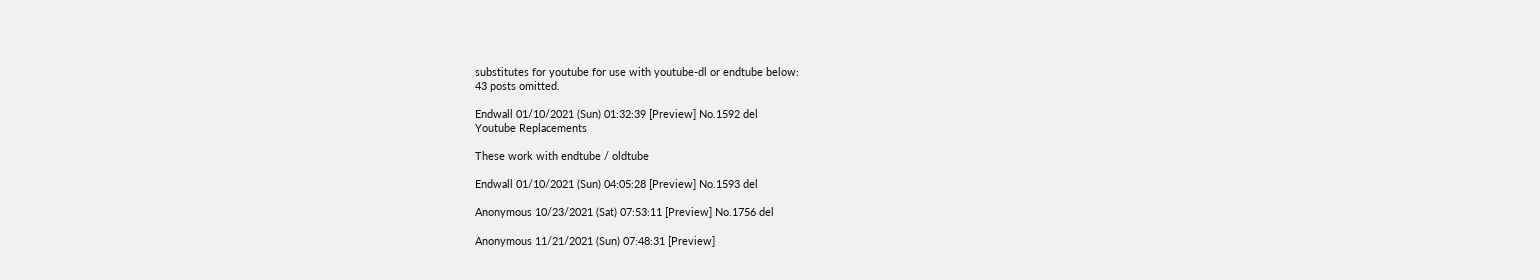substitutes for youtube for use with youtube-dl or endtube below:
43 posts omitted.

Endwall 01/10/2021 (Sun) 01:32:39 [Preview] No.1592 del
Youtube Replacements

These work with endtube / oldtube

Endwall 01/10/2021 (Sun) 04:05:28 [Preview] No.1593 del

Anonymous 10/23/2021 (Sat) 07:53:11 [Preview] No.1756 del

Anonymous 11/21/2021 (Sun) 07:48:31 [Preview]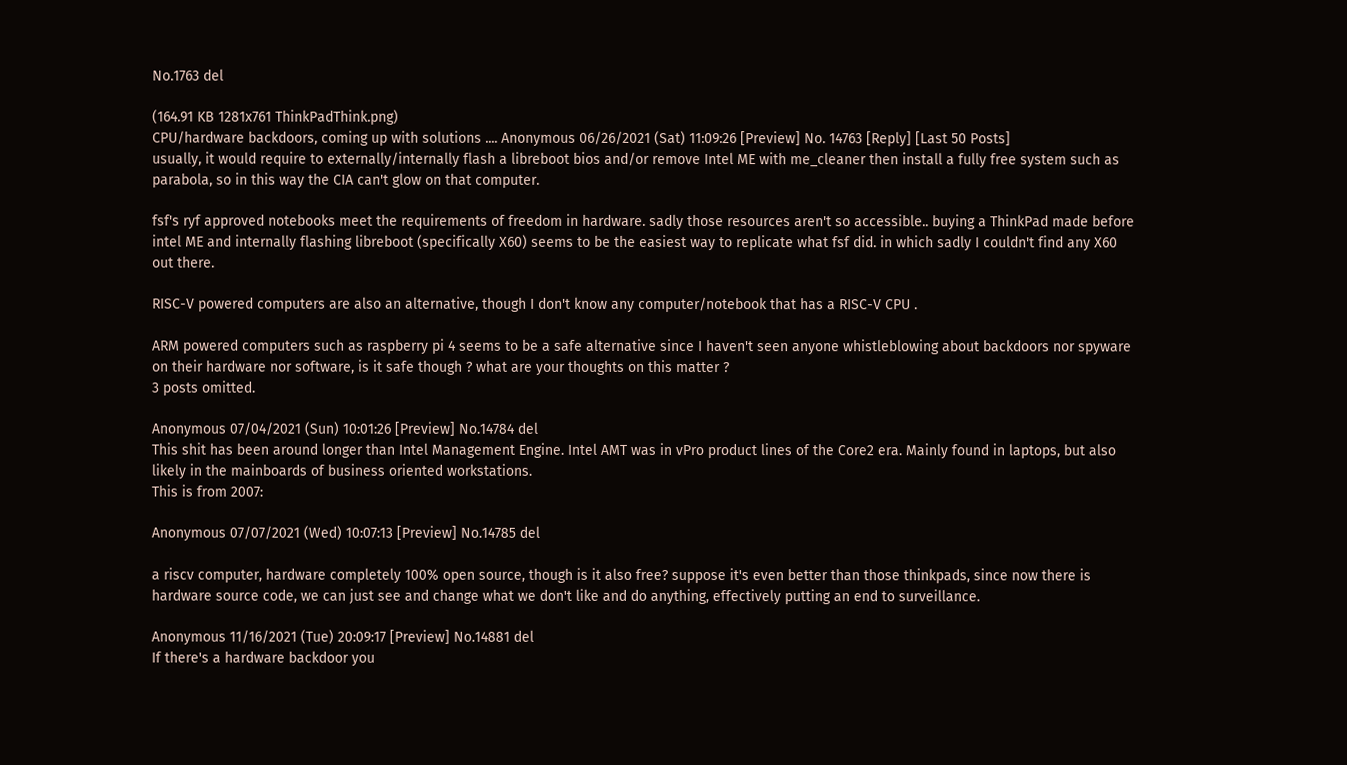No.1763 del

(164.91 KB 1281x761 ThinkPadThink.png)
CPU/hardware backdoors, coming up with solutions .... Anonymous 06/26/2021 (Sat) 11:09:26 [Preview] No. 14763 [Reply] [Last 50 Posts]
usually, it would require to externally/internally flash a libreboot bios and/or remove Intel ME with me_cleaner then install a fully free system such as parabola, so in this way the CIA can't glow on that computer.

fsf's ryf approved notebooks meet the requirements of freedom in hardware. sadly those resources aren't so accessible.. buying a ThinkPad made before intel ME and internally flashing libreboot (specifically X60) seems to be the easiest way to replicate what fsf did. in which sadly I couldn't find any X60 out there.

RISC-V powered computers are also an alternative, though I don't know any computer/notebook that has a RISC-V CPU .

ARM powered computers such as raspberry pi 4 seems to be a safe alternative since I haven't seen anyone whistleblowing about backdoors nor spyware on their hardware nor software, is it safe though ? what are your thoughts on this matter ?
3 posts omitted.

Anonymous 07/04/2021 (Sun) 10:01:26 [Preview] No.14784 del
This shit has been around longer than Intel Management Engine. Intel AMT was in vPro product lines of the Core2 era. Mainly found in laptops, but also likely in the mainboards of business oriented workstations.
This is from 2007:

Anonymous 07/07/2021 (Wed) 10:07:13 [Preview] No.14785 del

a riscv computer, hardware completely 100% open source, though is it also free? suppose it's even better than those thinkpads, since now there is hardware source code, we can just see and change what we don't like and do anything, effectively putting an end to surveillance.

Anonymous 11/16/2021 (Tue) 20:09:17 [Preview] No.14881 del
If there's a hardware backdoor you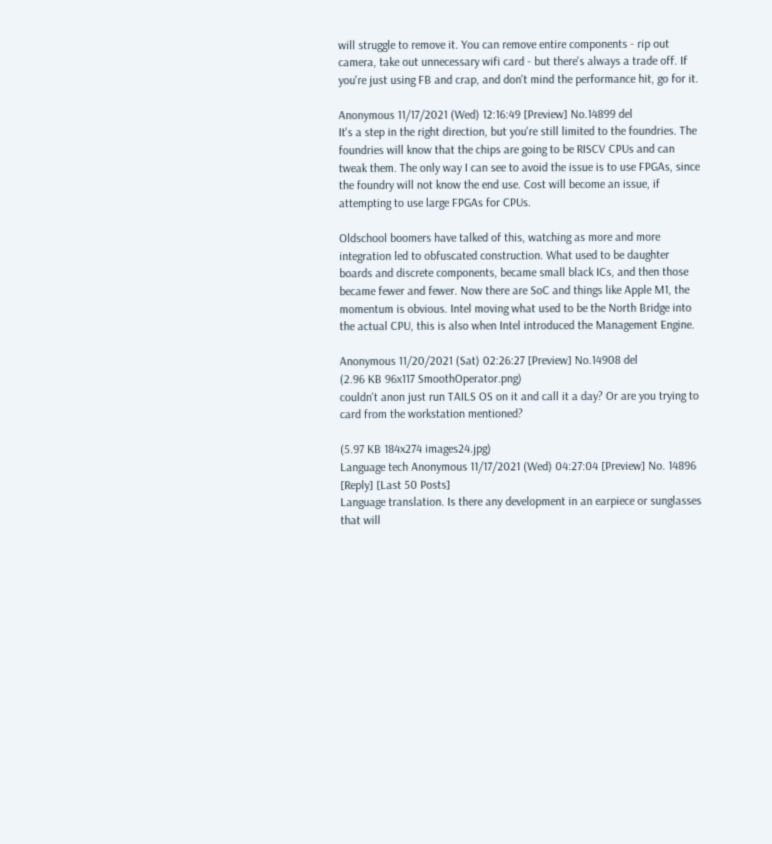will struggle to remove it. You can remove entire components - rip out camera, take out unnecessary wifi card - but there's always a trade off. If you're just using FB and crap, and don't mind the performance hit, go for it.

Anonymous 11/17/2021 (Wed) 12:16:49 [Preview] No.14899 del
It's a step in the right direction, but you're still limited to the foundries. The foundries will know that the chips are going to be RISCV CPUs and can tweak them. The only way I can see to avoid the issue is to use FPGAs, since the foundry will not know the end use. Cost will become an issue, if attempting to use large FPGAs for CPUs.

Oldschool boomers have talked of this, watching as more and more integration led to obfuscated construction. What used to be daughter boards and discrete components, became small black ICs, and then those became fewer and fewer. Now there are SoC and things like Apple M1, the momentum is obvious. Intel moving what used to be the North Bridge into the actual CPU, this is also when Intel introduced the Management Engine.

Anonymous 11/20/2021 (Sat) 02:26:27 [Preview] No.14908 del
(2.96 KB 96x117 SmoothOperator.png)
couldn't anon just run TAILS OS on it and call it a day? Or are you trying to card from the workstation mentioned?

(5.97 KB 184x274 images24.jpg)
Language tech Anonymous 11/17/2021 (Wed) 04:27:04 [Preview] No. 14896 [Reply] [Last 50 Posts]
Language translation. Is there any development in an earpiece or sunglasses that will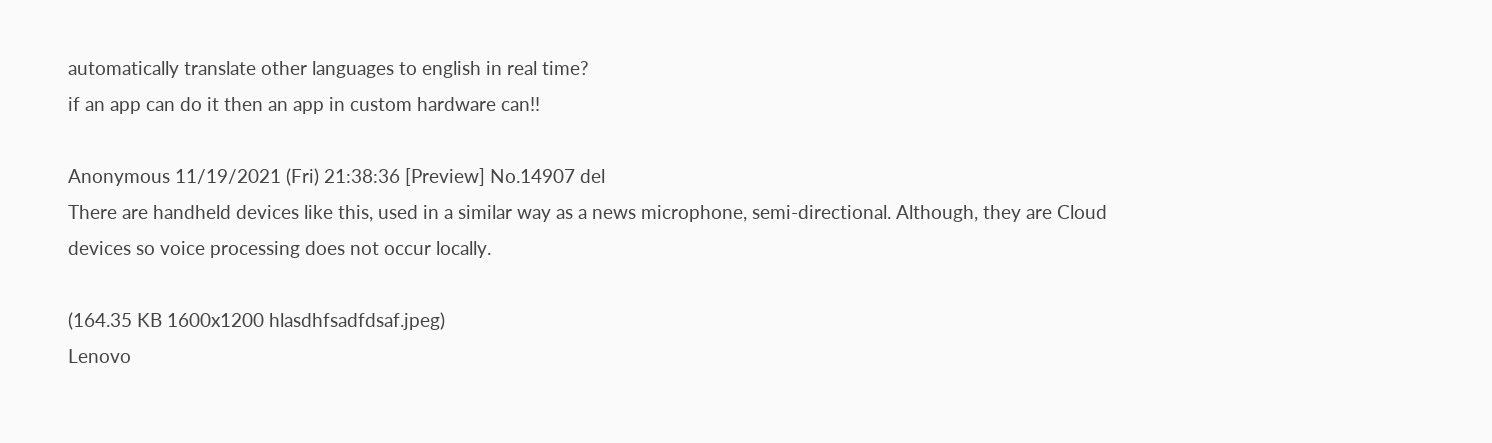automatically translate other languages to english in real time?
if an app can do it then an app in custom hardware can!!

Anonymous 11/19/2021 (Fri) 21:38:36 [Preview] No.14907 del
There are handheld devices like this, used in a similar way as a news microphone, semi-directional. Although, they are Cloud devices so voice processing does not occur locally.

(164.35 KB 1600x1200 hlasdhfsadfdsaf.jpeg)
Lenovo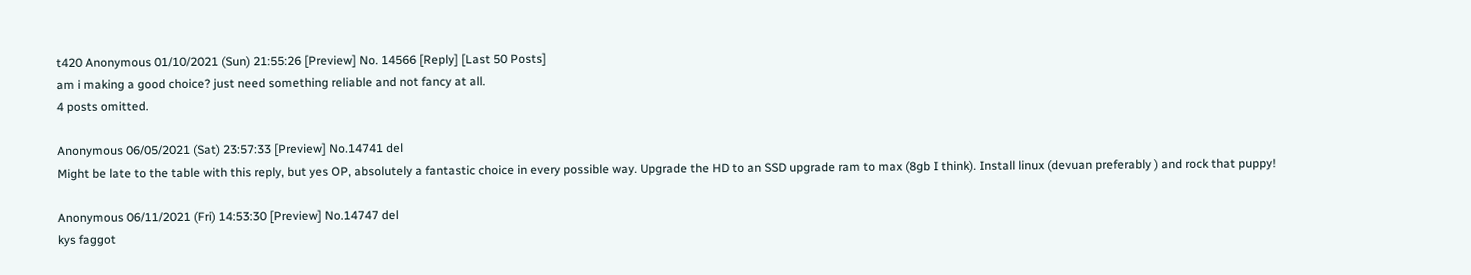t420 Anonymous 01/10/2021 (Sun) 21:55:26 [Preview] No. 14566 [Reply] [Last 50 Posts]
am i making a good choice? just need something reliable and not fancy at all.
4 posts omitted.

Anonymous 06/05/2021 (Sat) 23:57:33 [Preview] No.14741 del
Might be late to the table with this reply, but yes OP, absolutely a fantastic choice in every possible way. Upgrade the HD to an SSD upgrade ram to max (8gb I think). Install linux (devuan preferably ) and rock that puppy!

Anonymous 06/11/2021 (Fri) 14:53:30 [Preview] No.14747 del
kys faggot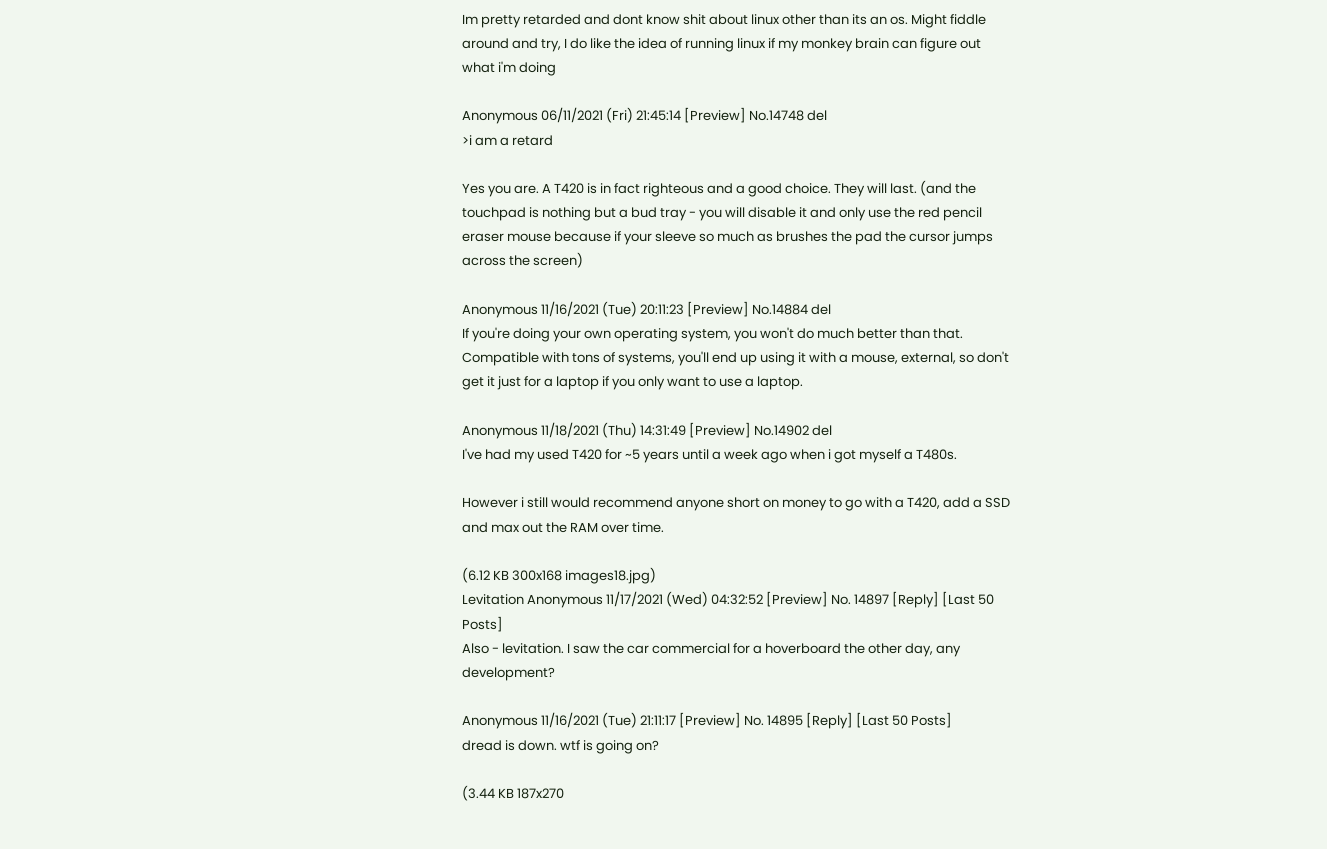Im pretty retarded and dont know shit about linux other than its an os. Might fiddle around and try, I do like the idea of running linux if my monkey brain can figure out what i'm doing

Anonymous 06/11/2021 (Fri) 21:45:14 [Preview] No.14748 del
>i am a retard

Yes you are. A T420 is in fact righteous and a good choice. They will last. (and the touchpad is nothing but a bud tray - you will disable it and only use the red pencil eraser mouse because if your sleeve so much as brushes the pad the cursor jumps across the screen)

Anonymous 11/16/2021 (Tue) 20:11:23 [Preview] No.14884 del
If you're doing your own operating system, you won't do much better than that. Compatible with tons of systems, you'll end up using it with a mouse, external, so don't get it just for a laptop if you only want to use a laptop.

Anonymous 11/18/2021 (Thu) 14:31:49 [Preview] No.14902 del
I've had my used T420 for ~5 years until a week ago when i got myself a T480s.

However i still would recommend anyone short on money to go with a T420, add a SSD and max out the RAM over time.

(6.12 KB 300x168 images18.jpg)
Levitation Anonymous 11/17/2021 (Wed) 04:32:52 [Preview] No. 14897 [Reply] [Last 50 Posts]
Also - levitation. I saw the car commercial for a hoverboard the other day, any development?

Anonymous 11/16/2021 (Tue) 21:11:17 [Preview] No. 14895 [Reply] [Last 50 Posts]
dread is down. wtf is going on?

(3.44 KB 187x270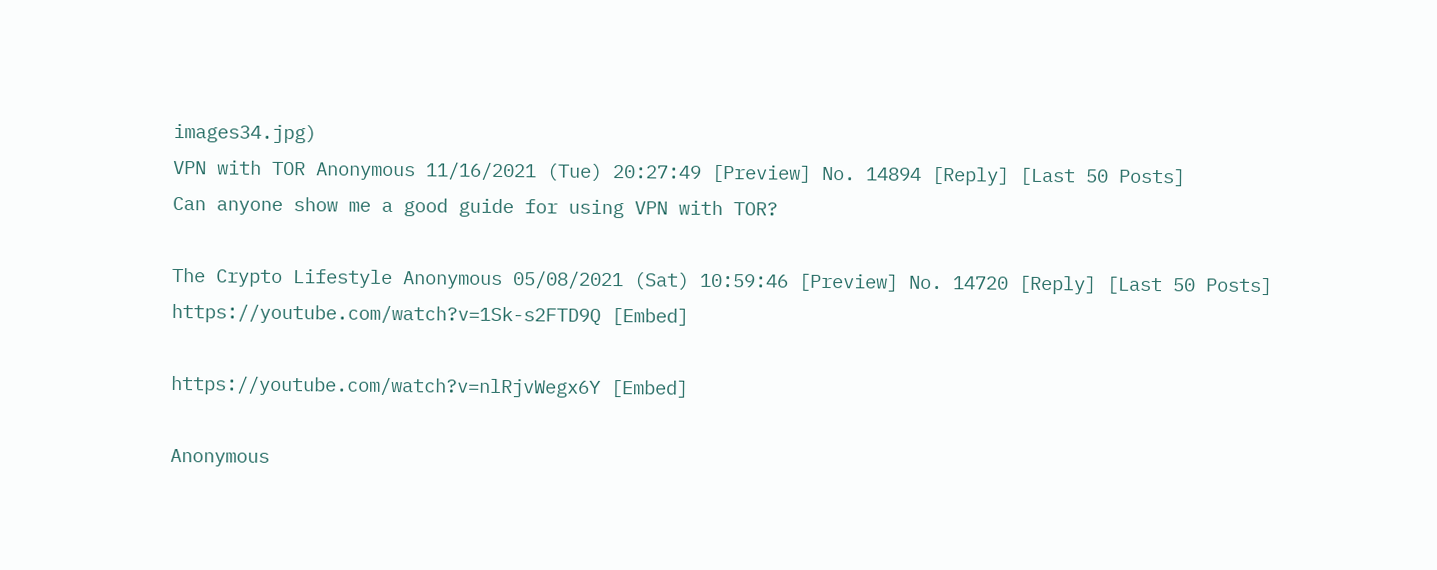images34.jpg)
VPN with TOR Anonymous 11/16/2021 (Tue) 20:27:49 [Preview] No. 14894 [Reply] [Last 50 Posts]
Can anyone show me a good guide for using VPN with TOR?

The Crypto Lifestyle Anonymous 05/08/2021 (Sat) 10:59:46 [Preview] No. 14720 [Reply] [Last 50 Posts]
https://youtube.com/watch?v=1Sk-s2FTD9Q [Embed]

https://youtube.com/watch?v=nlRjvWegx6Y [Embed]

Anonymous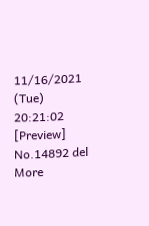11/16/2021 (Tue) 20:21:02 [Preview] No.14892 del
More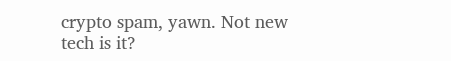crypto spam, yawn. Not new tech is it?